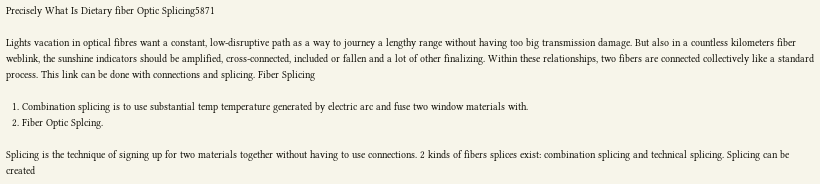Precisely What Is Dietary fiber Optic Splicing5871

Lights vacation in optical fibres want a constant, low-disruptive path as a way to journey a lengthy range without having too big transmission damage. But also in a countless kilometers fiber weblink, the sunshine indicators should be amplified, cross-connected, included or fallen and a lot of other finalizing. Within these relationships, two fibers are connected collectively like a standard process. This link can be done with connections and splicing. Fiber Splicing

  1. Combination splicing is to use substantial temp temperature generated by electric arc and fuse two window materials with.
  2. Fiber Optic Splcing.

Splicing is the technique of signing up for two materials together without having to use connections. 2 kinds of fibers splices exist: combination splicing and technical splicing. Splicing can be created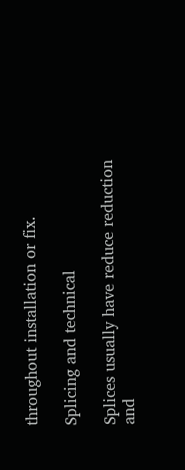throughout installation or fix.

Splicing and technical

Splices usually have reduce reduction and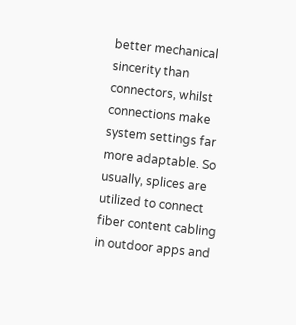better mechanical sincerity than connectors, whilst connections make system settings far more adaptable. So usually, splices are utilized to connect fiber content cabling in outdoor apps and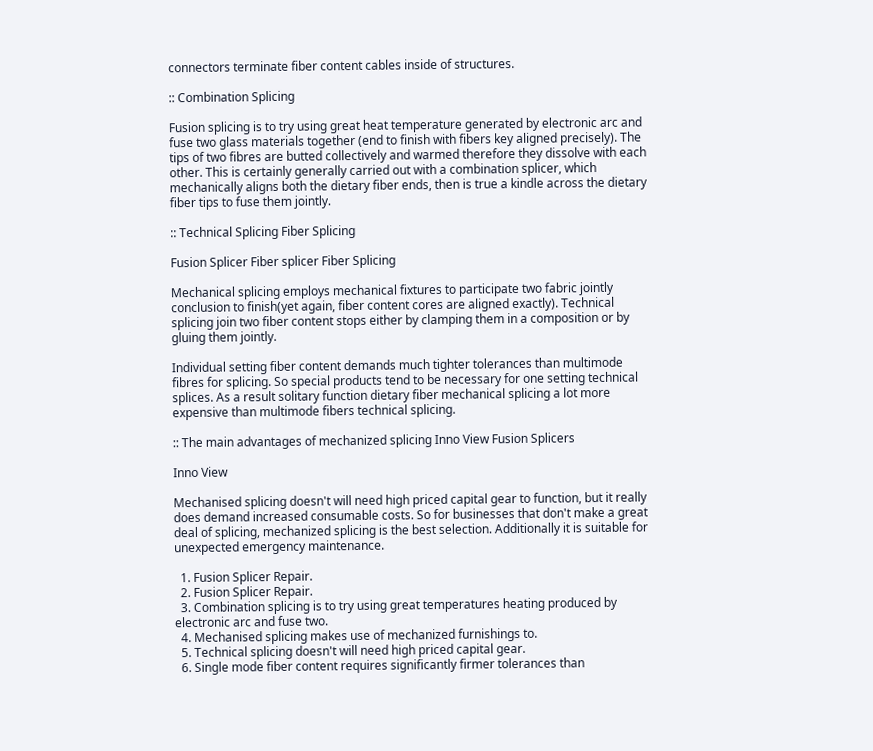connectors terminate fiber content cables inside of structures.

:: Combination Splicing

Fusion splicing is to try using great heat temperature generated by electronic arc and fuse two glass materials together (end to finish with fibers key aligned precisely). The tips of two fibres are butted collectively and warmed therefore they dissolve with each other. This is certainly generally carried out with a combination splicer, which mechanically aligns both the dietary fiber ends, then is true a kindle across the dietary fiber tips to fuse them jointly.

:: Technical Splicing Fiber Splicing

Fusion Splicer Fiber splicer Fiber Splicing

Mechanical splicing employs mechanical fixtures to participate two fabric jointly conclusion to finish(yet again, fiber content cores are aligned exactly). Technical splicing join two fiber content stops either by clamping them in a composition or by gluing them jointly.

Individual setting fiber content demands much tighter tolerances than multimode fibres for splicing. So special products tend to be necessary for one setting technical splices. As a result solitary function dietary fiber mechanical splicing a lot more expensive than multimode fibers technical splicing.

:: The main advantages of mechanized splicing Inno View Fusion Splicers

Inno View

Mechanised splicing doesn't will need high priced capital gear to function, but it really does demand increased consumable costs. So for businesses that don't make a great deal of splicing, mechanized splicing is the best selection. Additionally it is suitable for unexpected emergency maintenance.

  1. Fusion Splicer Repair.
  2. Fusion Splicer Repair.
  3. Combination splicing is to try using great temperatures heating produced by electronic arc and fuse two.
  4. Mechanised splicing makes use of mechanized furnishings to.
  5. Technical splicing doesn't will need high priced capital gear.
  6. Single mode fiber content requires significantly firmer tolerances than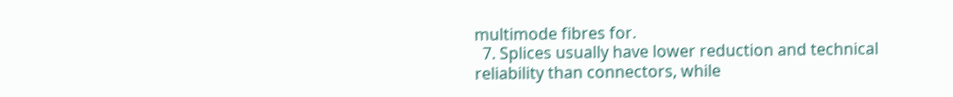multimode fibres for.
  7. Splices usually have lower reduction and technical reliability than connectors, while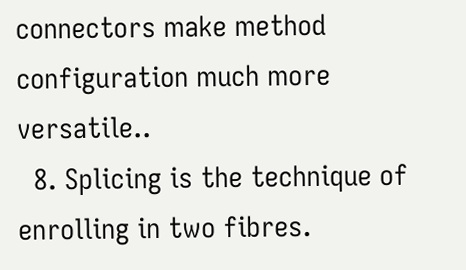connectors make method configuration much more versatile..
  8. Splicing is the technique of enrolling in two fibres.